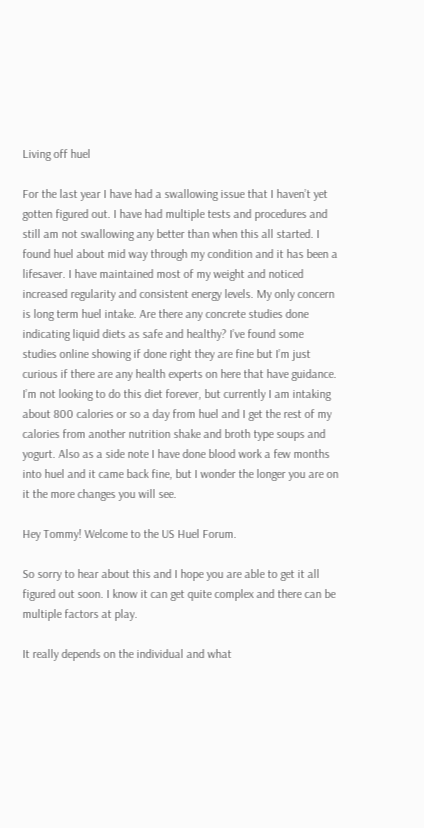Living off huel

For the last year I have had a swallowing issue that I haven’t yet gotten figured out. I have had multiple tests and procedures and still am not swallowing any better than when this all started. I found huel about mid way through my condition and it has been a lifesaver. I have maintained most of my weight and noticed increased regularity and consistent energy levels. My only concern is long term huel intake. Are there any concrete studies done indicating liquid diets as safe and healthy? I’ve found some studies online showing if done right they are fine but I’m just curious if there are any health experts on here that have guidance. I’m not looking to do this diet forever, but currently I am intaking about 800 calories or so a day from huel and I get the rest of my calories from another nutrition shake and broth type soups and yogurt. Also as a side note I have done blood work a few months into huel and it came back fine, but I wonder the longer you are on it the more changes you will see.

Hey Tommy! Welcome to the US Huel Forum.

So sorry to hear about this and I hope you are able to get it all figured out soon. I know it can get quite complex and there can be multiple factors at play.

It really depends on the individual and what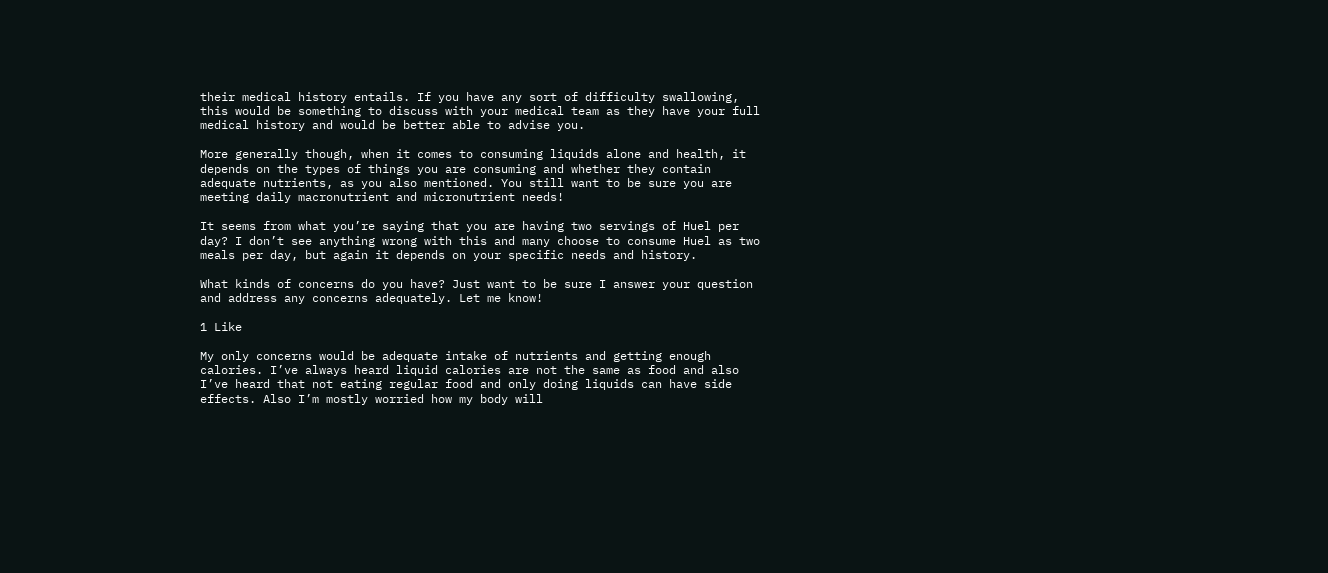their medical history entails. If you have any sort of difficulty swallowing, this would be something to discuss with your medical team as they have your full medical history and would be better able to advise you.

More generally though, when it comes to consuming liquids alone and health, it depends on the types of things you are consuming and whether they contain adequate nutrients, as you also mentioned. You still want to be sure you are meeting daily macronutrient and micronutrient needs!

It seems from what you’re saying that you are having two servings of Huel per day? I don’t see anything wrong with this and many choose to consume Huel as two meals per day, but again it depends on your specific needs and history.

What kinds of concerns do you have? Just want to be sure I answer your question and address any concerns adequately. Let me know!

1 Like

My only concerns would be adequate intake of nutrients and getting enough calories. I’ve always heard liquid calories are not the same as food and also I’ve heard that not eating regular food and only doing liquids can have side effects. Also I’m mostly worried how my body will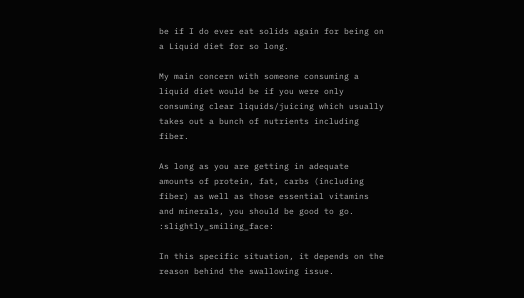be if I do ever eat solids again for being on a Liquid diet for so long.

My main concern with someone consuming a liquid diet would be if you were only consuming clear liquids/juicing which usually takes out a bunch of nutrients including fiber.

As long as you are getting in adequate amounts of protein, fat, carbs (including fiber) as well as those essential vitamins and minerals, you should be good to go. :slightly_smiling_face:

In this specific situation, it depends on the reason behind the swallowing issue.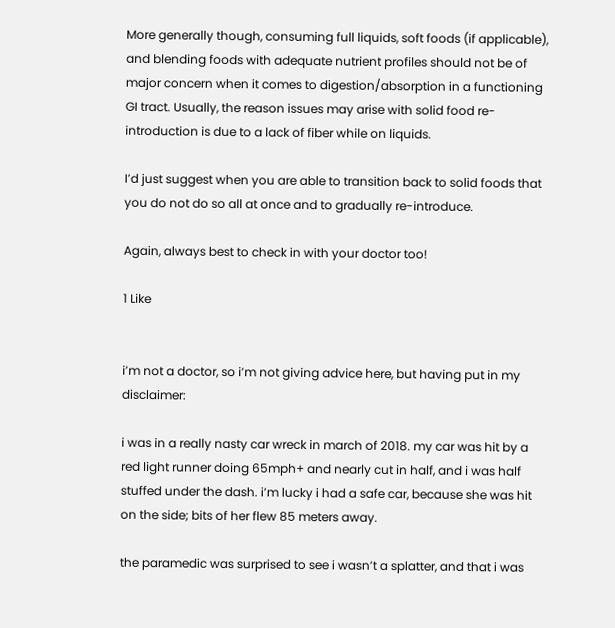More generally though, consuming full liquids, soft foods (if applicable), and blending foods with adequate nutrient profiles should not be of major concern when it comes to digestion/absorption in a functioning GI tract. Usually, the reason issues may arise with solid food re-introduction is due to a lack of fiber while on liquids.

I’d just suggest when you are able to transition back to solid foods that you do not do so all at once and to gradually re-introduce.

Again, always best to check in with your doctor too!

1 Like


i’m not a doctor, so i’m not giving advice here, but having put in my disclaimer:

i was in a really nasty car wreck in march of 2018. my car was hit by a red light runner doing 65mph+ and nearly cut in half, and i was half stuffed under the dash. i’m lucky i had a safe car, because she was hit on the side; bits of her flew 85 meters away.

the paramedic was surprised to see i wasn’t a splatter, and that i was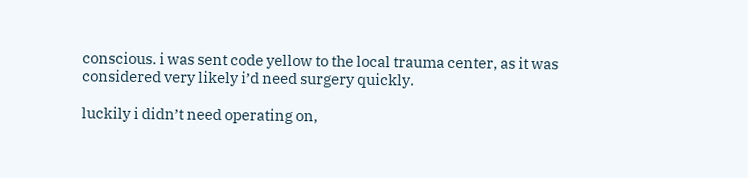conscious. i was sent code yellow to the local trauma center, as it was considered very likely i’d need surgery quickly.

luckily i didn’t need operating on,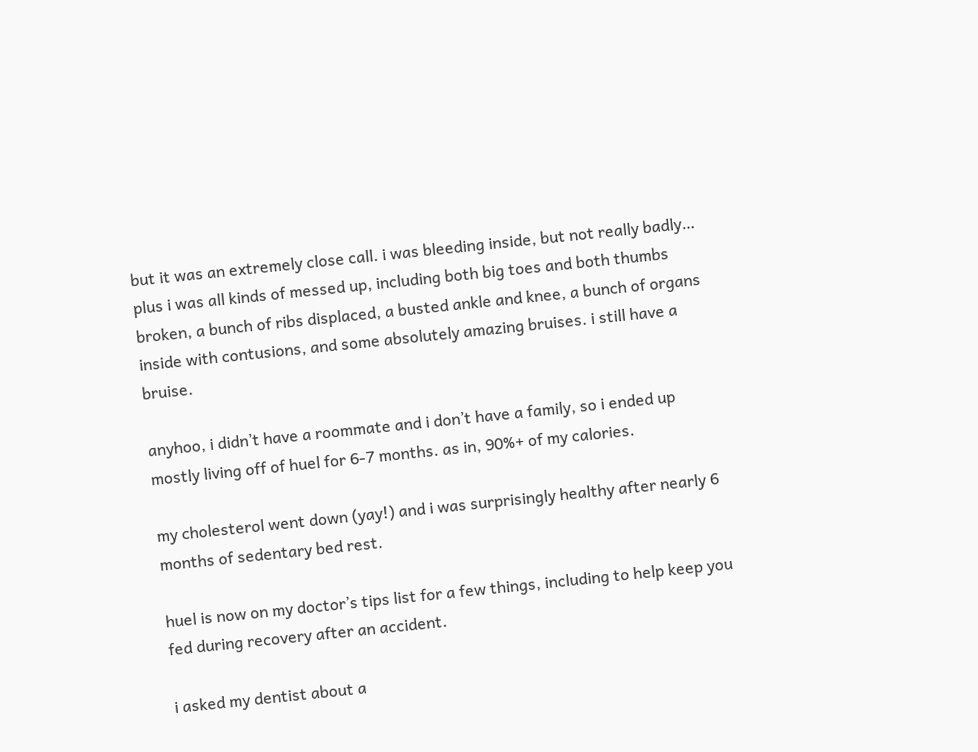but it was an extremely close call. i was bleeding inside, but not really badly… plus i was all kinds of messed up, including both big toes and both thumbs broken, a bunch of ribs displaced, a busted ankle and knee, a bunch of organs inside with contusions, and some absolutely amazing bruises. i still have a bruise.

anyhoo, i didn’t have a roommate and i don’t have a family, so i ended up mostly living off of huel for 6-7 months. as in, 90%+ of my calories.

my cholesterol went down (yay!) and i was surprisingly healthy after nearly 6 months of sedentary bed rest.

huel is now on my doctor’s tips list for a few things, including to help keep you fed during recovery after an accident.

i asked my dentist about a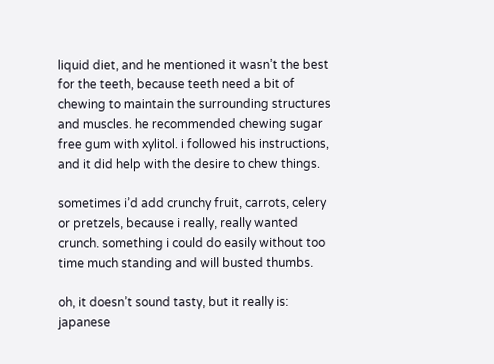liquid diet, and he mentioned it wasn’t the best for the teeth, because teeth need a bit of chewing to maintain the surrounding structures and muscles. he recommended chewing sugar free gum with xylitol. i followed his instructions, and it did help with the desire to chew things.

sometimes i’d add crunchy fruit, carrots, celery or pretzels, because i really, really wanted crunch. something i could do easily without too time much standing and will busted thumbs.

oh, it doesn’t sound tasty, but it really is: japanese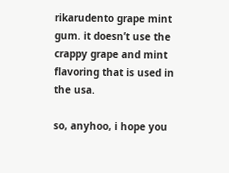rikarudento grape mint gum. it doesn’t use the crappy grape and mint flavoring that is used in the usa.

so, anyhoo, i hope you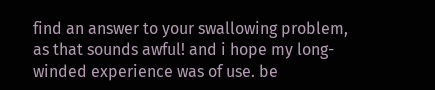find an answer to your swallowing problem, as that sounds awful! and i hope my long-winded experience was of use. be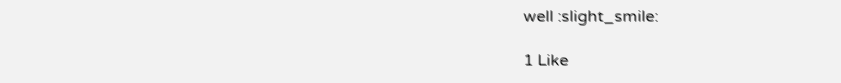well :slight_smile:

1 Like